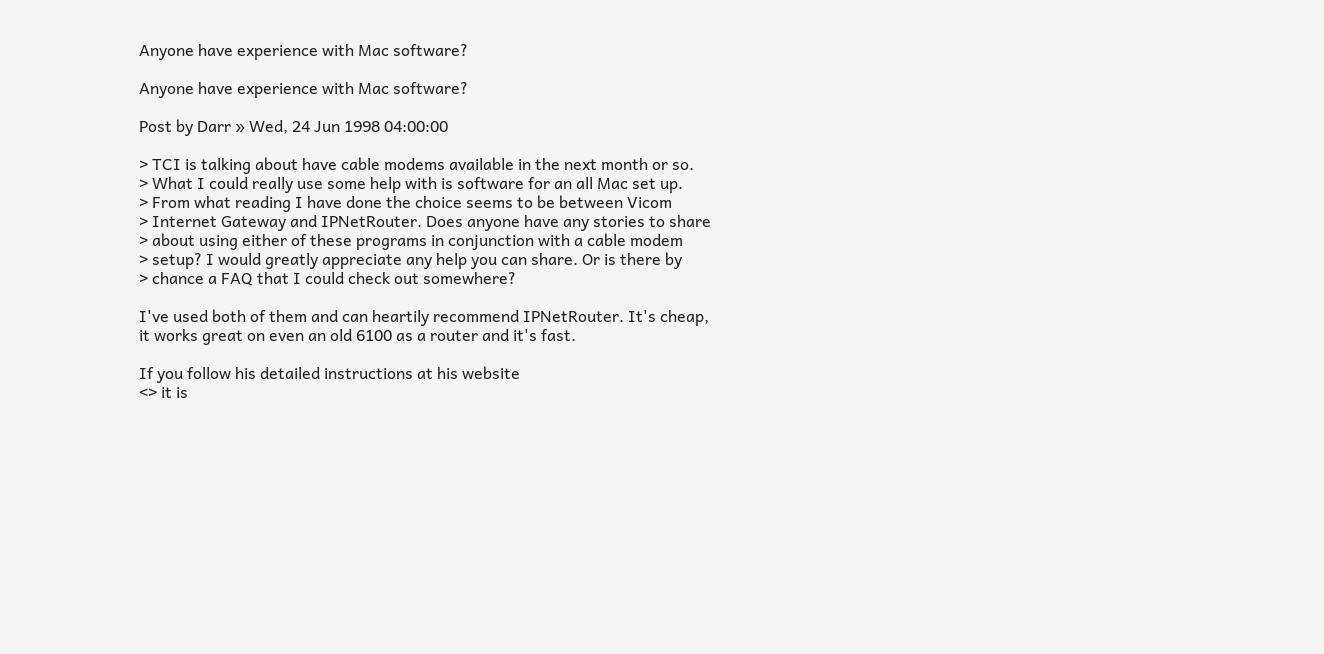Anyone have experience with Mac software?

Anyone have experience with Mac software?

Post by Darr » Wed, 24 Jun 1998 04:00:00

> TCI is talking about have cable modems available in the next month or so.
> What I could really use some help with is software for an all Mac set up.
> From what reading I have done the choice seems to be between Vicom
> Internet Gateway and IPNetRouter. Does anyone have any stories to share
> about using either of these programs in conjunction with a cable modem
> setup? I would greatly appreciate any help you can share. Or is there by
> chance a FAQ that I could check out somewhere?

I've used both of them and can heartily recommend IPNetRouter. It's cheap,
it works great on even an old 6100 as a router and it's fast.

If you follow his detailed instructions at his website
<> it is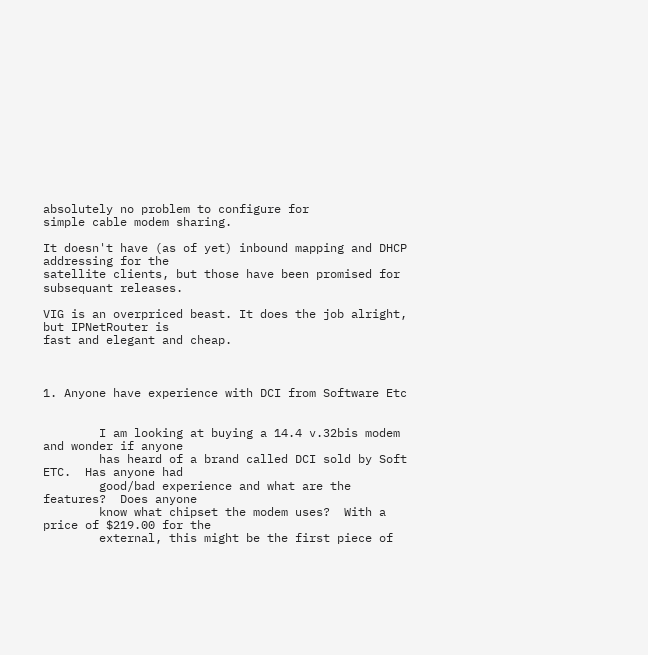absolutely no problem to configure for
simple cable modem sharing.

It doesn't have (as of yet) inbound mapping and DHCP addressing for the
satellite clients, but those have been promised for subsequant releases.

VIG is an overpriced beast. It does the job alright, but IPNetRouter is
fast and elegant and cheap.



1. Anyone have experience with DCI from Software Etc


        I am looking at buying a 14.4 v.32bis modem and wonder if anyone
        has heard of a brand called DCI sold by Soft ETC.  Has anyone had
        good/bad experience and what are the features?  Does anyone
        know what chipset the modem uses?  With a price of $219.00 for the
        external, this might be the first piece of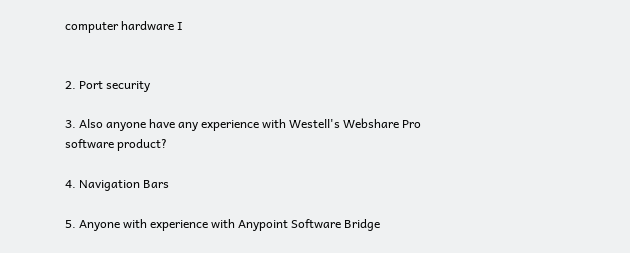computer hardware I


2. Port security

3. Also anyone have any experience with Westell's Webshare Pro software product?

4. Navigation Bars

5. Anyone with experience with Anypoint Software Bridge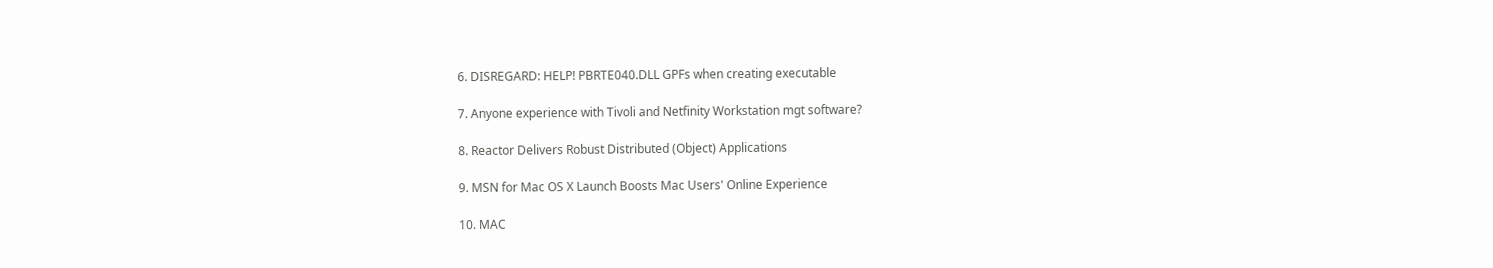6. DISREGARD: HELP! PBRTE040.DLL GPFs when creating executable

7. Anyone experience with Tivoli and Netfinity Workstation mgt software?

8. Reactor Delivers Robust Distributed (Object) Applications

9. MSN for Mac OS X Launch Boosts Mac Users' Online Experience

10. MAC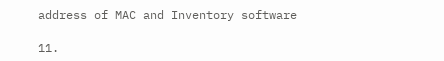address of MAC and Inventory software

11.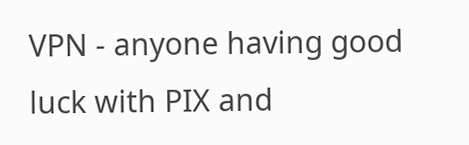VPN - anyone having good luck with PIX and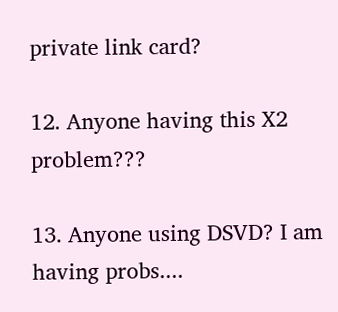private link card?

12. Anyone having this X2 problem???

13. Anyone using DSVD? I am having probs....